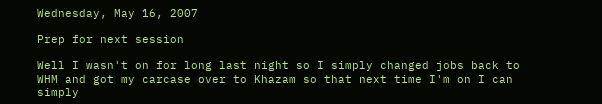Wednesday, May 16, 2007

Prep for next session

Well I wasn't on for long last night so I simply changed jobs back to WHM and got my carcase over to Khazam so that next time I'm on I can simply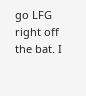go LFG right off the bat. I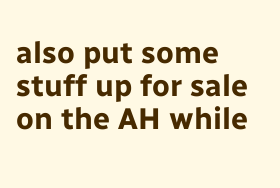also put some stuff up for sale on the AH while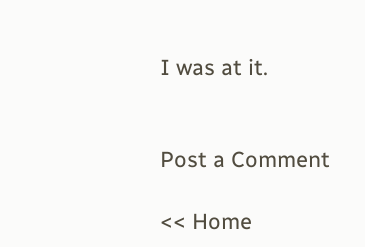I was at it.


Post a Comment

<< Home